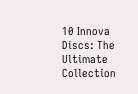10 Innova Discs: The Ultimate Collection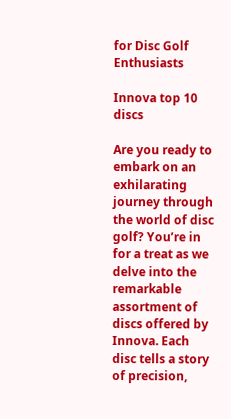for Disc Golf Enthusiasts

Innova top 10 discs

Are you ready to embark on an exhilarating journey through the world of disc golf? You’re in for a treat as we delve into the remarkable assortment of discs offered by Innova. Each disc tells a story of precision,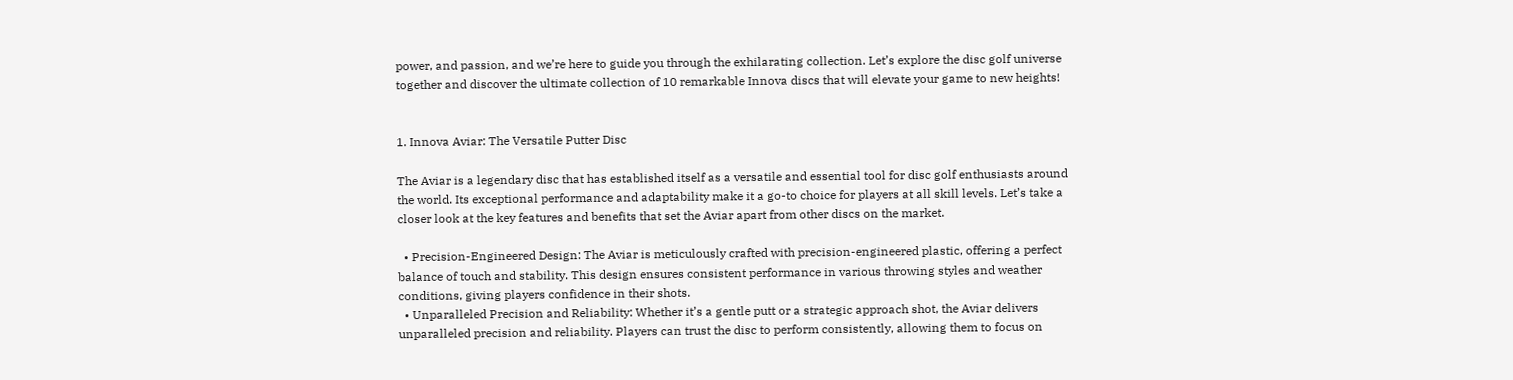power, and passion, and we’re here to guide you through the exhilarating collection. Let’s explore the disc golf universe together and discover the ultimate collection of 10 remarkable Innova discs that will elevate your game to new heights!


1. Innova Aviar: The Versatile Putter Disc

The Aviar is a legendary disc that has established itself as a versatile and essential tool for disc golf enthusiasts around the world. Its exceptional performance and adaptability make it a go-to choice for players at all skill levels. Let’s take a closer look at the key features and benefits that set the Aviar apart from other discs on the market.

  • Precision-Engineered Design: The Aviar is meticulously crafted with precision-engineered plastic, offering a perfect balance of touch and stability. This design ensures consistent performance in various throwing styles and weather conditions, giving players confidence in their shots.
  • Unparalleled Precision and Reliability: Whether it’s a gentle putt or a strategic approach shot, the Aviar delivers unparalleled precision and reliability. Players can trust the disc to perform consistently, allowing them to focus on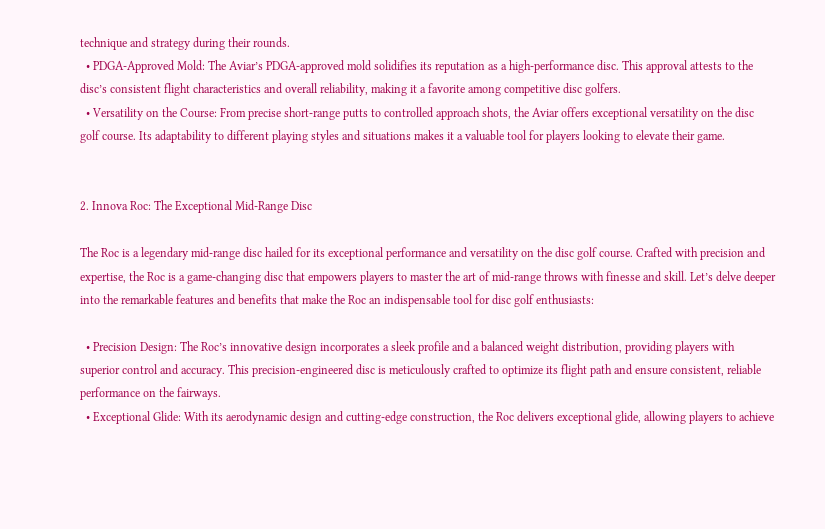technique and strategy during their rounds.
  • PDGA-Approved Mold: The Aviar’s PDGA-approved mold solidifies its reputation as a high-performance disc. This approval attests to the disc’s consistent flight characteristics and overall reliability, making it a favorite among competitive disc golfers.
  • Versatility on the Course: From precise short-range putts to controlled approach shots, the Aviar offers exceptional versatility on the disc golf course. Its adaptability to different playing styles and situations makes it a valuable tool for players looking to elevate their game.


2. Innova Roc: The Exceptional Mid-Range Disc

The Roc is a legendary mid-range disc hailed for its exceptional performance and versatility on the disc golf course. Crafted with precision and expertise, the Roc is a game-changing disc that empowers players to master the art of mid-range throws with finesse and skill. Let’s delve deeper into the remarkable features and benefits that make the Roc an indispensable tool for disc golf enthusiasts:

  • Precision Design: The Roc’s innovative design incorporates a sleek profile and a balanced weight distribution, providing players with superior control and accuracy. This precision-engineered disc is meticulously crafted to optimize its flight path and ensure consistent, reliable performance on the fairways.
  • Exceptional Glide: With its aerodynamic design and cutting-edge construction, the Roc delivers exceptional glide, allowing players to achieve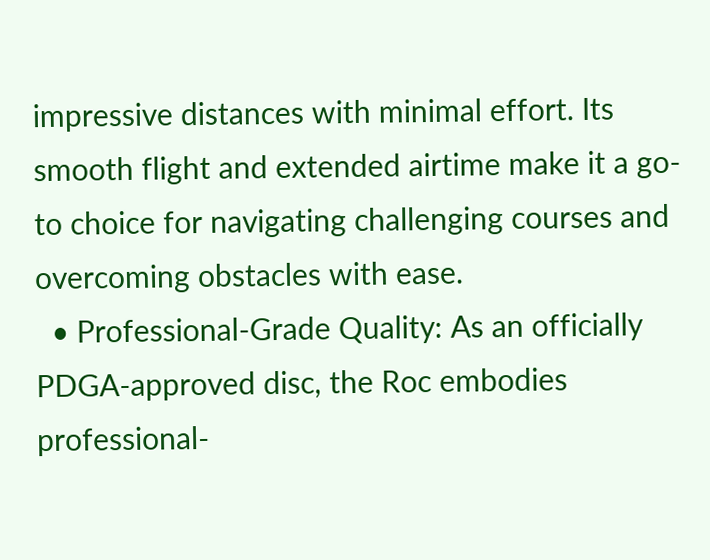impressive distances with minimal effort. Its smooth flight and extended airtime make it a go-to choice for navigating challenging courses and overcoming obstacles with ease.
  • Professional-Grade Quality: As an officially PDGA-approved disc, the Roc embodies professional-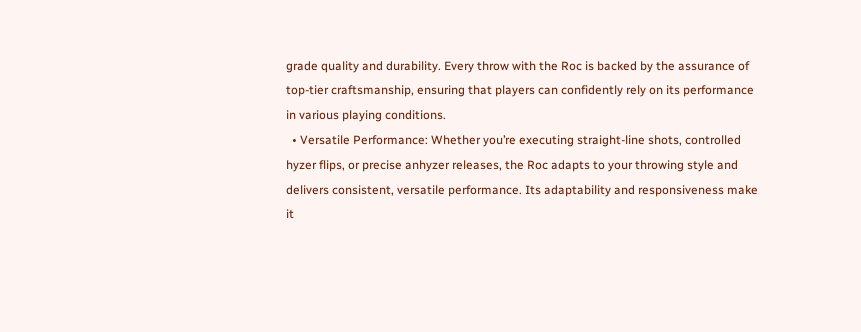grade quality and durability. Every throw with the Roc is backed by the assurance of top-tier craftsmanship, ensuring that players can confidently rely on its performance in various playing conditions.
  • Versatile Performance: Whether you’re executing straight-line shots, controlled hyzer flips, or precise anhyzer releases, the Roc adapts to your throwing style and delivers consistent, versatile performance. Its adaptability and responsiveness make it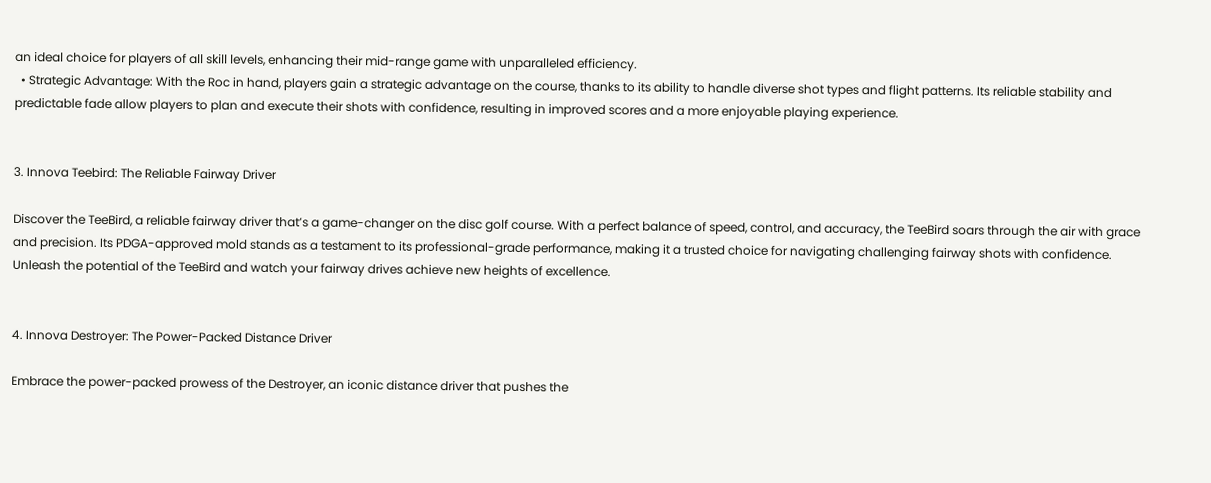an ideal choice for players of all skill levels, enhancing their mid-range game with unparalleled efficiency.
  • Strategic Advantage: With the Roc in hand, players gain a strategic advantage on the course, thanks to its ability to handle diverse shot types and flight patterns. Its reliable stability and predictable fade allow players to plan and execute their shots with confidence, resulting in improved scores and a more enjoyable playing experience.


3. Innova Teebird: The Reliable Fairway Driver

Discover the TeeBird, a reliable fairway driver that’s a game-changer on the disc golf course. With a perfect balance of speed, control, and accuracy, the TeeBird soars through the air with grace and precision. Its PDGA-approved mold stands as a testament to its professional-grade performance, making it a trusted choice for navigating challenging fairway shots with confidence. Unleash the potential of the TeeBird and watch your fairway drives achieve new heights of excellence.


4. Innova Destroyer: The Power-Packed Distance Driver

Embrace the power-packed prowess of the Destroyer, an iconic distance driver that pushes the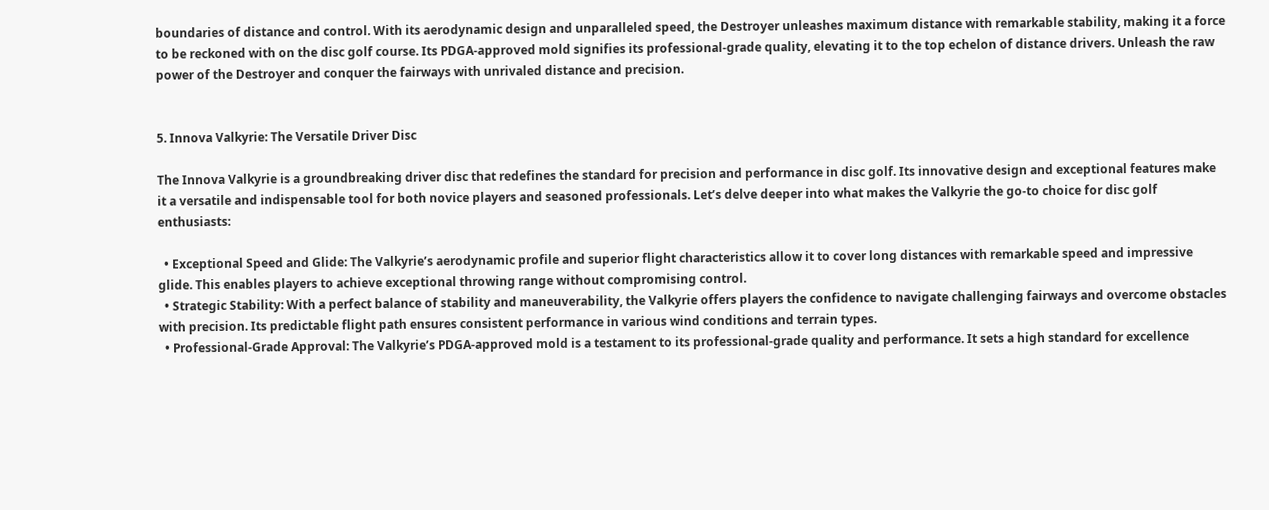boundaries of distance and control. With its aerodynamic design and unparalleled speed, the Destroyer unleashes maximum distance with remarkable stability, making it a force to be reckoned with on the disc golf course. Its PDGA-approved mold signifies its professional-grade quality, elevating it to the top echelon of distance drivers. Unleash the raw power of the Destroyer and conquer the fairways with unrivaled distance and precision.


5. Innova Valkyrie: The Versatile Driver Disc

The Innova Valkyrie is a groundbreaking driver disc that redefines the standard for precision and performance in disc golf. Its innovative design and exceptional features make it a versatile and indispensable tool for both novice players and seasoned professionals. Let’s delve deeper into what makes the Valkyrie the go-to choice for disc golf enthusiasts:

  • Exceptional Speed and Glide: The Valkyrie’s aerodynamic profile and superior flight characteristics allow it to cover long distances with remarkable speed and impressive glide. This enables players to achieve exceptional throwing range without compromising control.
  • Strategic Stability: With a perfect balance of stability and maneuverability, the Valkyrie offers players the confidence to navigate challenging fairways and overcome obstacles with precision. Its predictable flight path ensures consistent performance in various wind conditions and terrain types.
  • Professional-Grade Approval: The Valkyrie’s PDGA-approved mold is a testament to its professional-grade quality and performance. It sets a high standard for excellence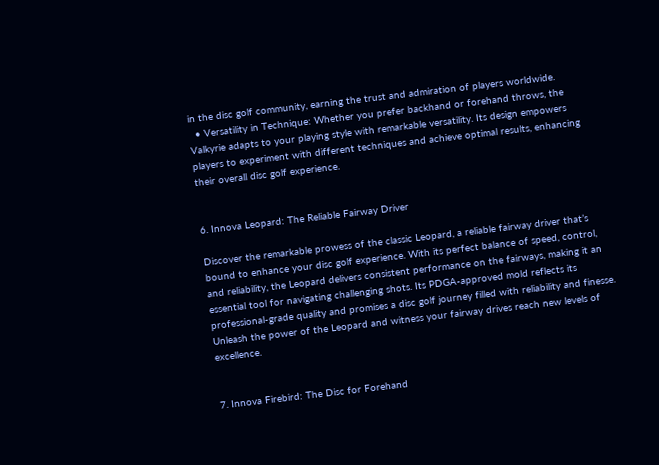in the disc golf community, earning the trust and admiration of players worldwide.
  • Versatility in Technique: Whether you prefer backhand or forehand throws, the Valkyrie adapts to your playing style with remarkable versatility. Its design empowers players to experiment with different techniques and achieve optimal results, enhancing their overall disc golf experience.


6. Innova Leopard: The Reliable Fairway Driver

Discover the remarkable prowess of the classic Leopard, a reliable fairway driver that’s bound to enhance your disc golf experience. With its perfect balance of speed, control, and reliability, the Leopard delivers consistent performance on the fairways, making it an essential tool for navigating challenging shots. Its PDGA-approved mold reflects its professional-grade quality and promises a disc golf journey filled with reliability and finesse. Unleash the power of the Leopard and witness your fairway drives reach new levels of excellence.


7. Innova Firebird: The Disc for Forehand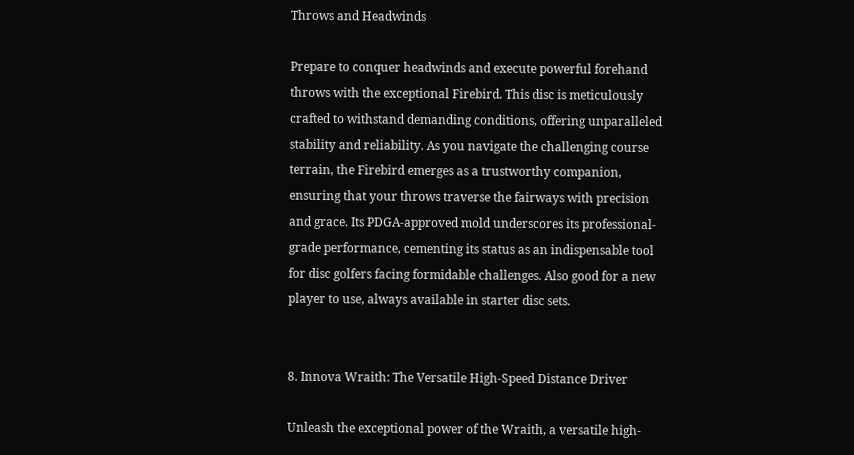Throws and Headwinds

Prepare to conquer headwinds and execute powerful forehand throws with the exceptional Firebird. This disc is meticulously crafted to withstand demanding conditions, offering unparalleled stability and reliability. As you navigate the challenging course terrain, the Firebird emerges as a trustworthy companion, ensuring that your throws traverse the fairways with precision and grace. Its PDGA-approved mold underscores its professional-grade performance, cementing its status as an indispensable tool for disc golfers facing formidable challenges. Also good for a new player to use, always available in starter disc sets.


8. Innova Wraith: The Versatile High-Speed Distance Driver

Unleash the exceptional power of the Wraith, a versatile high-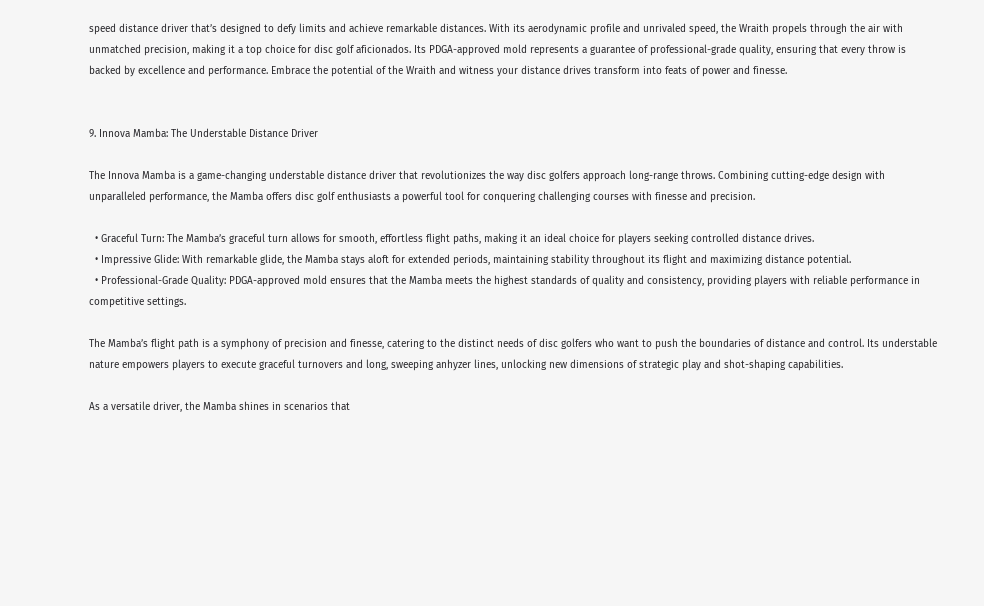speed distance driver that’s designed to defy limits and achieve remarkable distances. With its aerodynamic profile and unrivaled speed, the Wraith propels through the air with unmatched precision, making it a top choice for disc golf aficionados. Its PDGA-approved mold represents a guarantee of professional-grade quality, ensuring that every throw is backed by excellence and performance. Embrace the potential of the Wraith and witness your distance drives transform into feats of power and finesse.


9. Innova Mamba: The Understable Distance Driver

The Innova Mamba is a game-changing understable distance driver that revolutionizes the way disc golfers approach long-range throws. Combining cutting-edge design with unparalleled performance, the Mamba offers disc golf enthusiasts a powerful tool for conquering challenging courses with finesse and precision.

  • Graceful Turn: The Mamba’s graceful turn allows for smooth, effortless flight paths, making it an ideal choice for players seeking controlled distance drives.
  • Impressive Glide: With remarkable glide, the Mamba stays aloft for extended periods, maintaining stability throughout its flight and maximizing distance potential.
  • Professional-Grade Quality: PDGA-approved mold ensures that the Mamba meets the highest standards of quality and consistency, providing players with reliable performance in competitive settings.

The Mamba’s flight path is a symphony of precision and finesse, catering to the distinct needs of disc golfers who want to push the boundaries of distance and control. Its understable nature empowers players to execute graceful turnovers and long, sweeping anhyzer lines, unlocking new dimensions of strategic play and shot-shaping capabilities.

As a versatile driver, the Mamba shines in scenarios that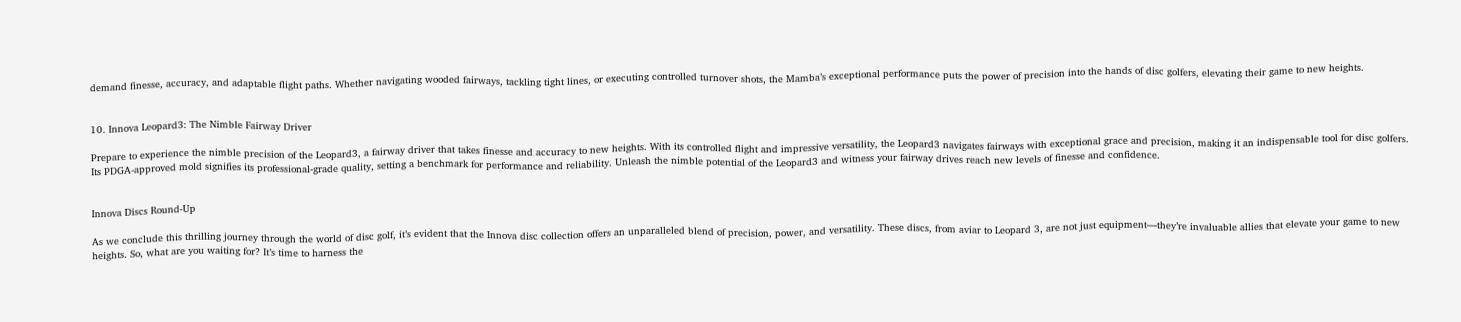demand finesse, accuracy, and adaptable flight paths. Whether navigating wooded fairways, tackling tight lines, or executing controlled turnover shots, the Mamba’s exceptional performance puts the power of precision into the hands of disc golfers, elevating their game to new heights.


10. Innova Leopard3: The Nimble Fairway Driver

Prepare to experience the nimble precision of the Leopard3, a fairway driver that takes finesse and accuracy to new heights. With its controlled flight and impressive versatility, the Leopard3 navigates fairways with exceptional grace and precision, making it an indispensable tool for disc golfers. Its PDGA-approved mold signifies its professional-grade quality, setting a benchmark for performance and reliability. Unleash the nimble potential of the Leopard3 and witness your fairway drives reach new levels of finesse and confidence.


Innova Discs Round-Up

As we conclude this thrilling journey through the world of disc golf, it’s evident that the Innova disc collection offers an unparalleled blend of precision, power, and versatility. These discs, from aviar to Leopard 3, are not just equipment—they’re invaluable allies that elevate your game to new heights. So, what are you waiting for? It’s time to harness the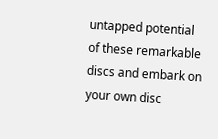untapped potential of these remarkable discs and embark on your own disc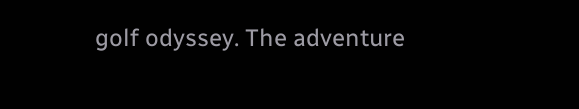golf odyssey. The adventure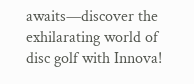awaits—discover the exhilarating world of disc golf with Innova!